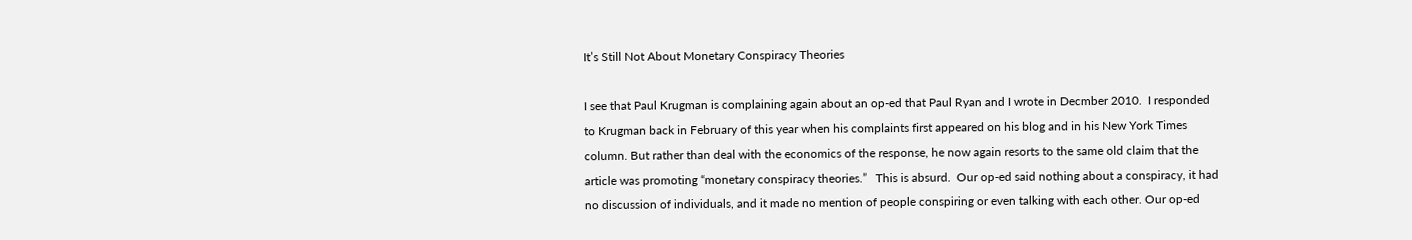It’s Still Not About Monetary Conspiracy Theories

I see that Paul Krugman is complaining again about an op-ed that Paul Ryan and I wrote in Decmber 2010.  I responded to Krugman back in February of this year when his complaints first appeared on his blog and in his New York Times column. But rather than deal with the economics of the response, he now again resorts to the same old claim that the article was promoting “monetary conspiracy theories.”   This is absurd.  Our op-ed said nothing about a conspiracy, it had no discussion of individuals, and it made no mention of people conspiring or even talking with each other. Our op-ed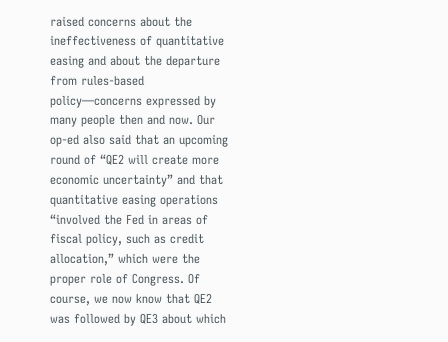raised concerns about the ineffectiveness of quantitative easing and about the departure from rules-based policy—concerns expressed by many people then and now. Our op-ed also said that an upcoming round of “QE2 will create more economic uncertainty” and that quantitative easing operations “involved the Fed in areas of fiscal policy, such as credit allocation,” which were the proper role of Congress. Of course, we now know that QE2 was followed by QE3 about which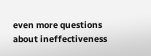even more questions about ineffectiveness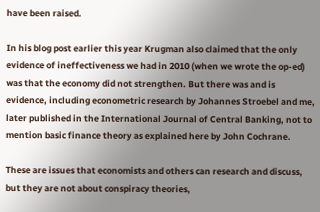have been raised.

In his blog post earlier this year Krugman also claimed that the only evidence of ineffectiveness we had in 2010 (when we wrote the op-ed) was that the economy did not strengthen. But there was and is evidence, including econometric research by Johannes Stroebel and me, later published in the International Journal of Central Banking, not to mention basic finance theory as explained here by John Cochrane.

These are issues that economists and others can research and discuss, but they are not about conspiracy theories,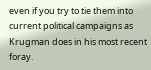even if you try to tie them into current political campaigns as Krugman does in his most recent foray.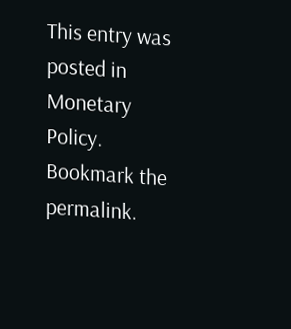This entry was posted in Monetary Policy. Bookmark the permalink.